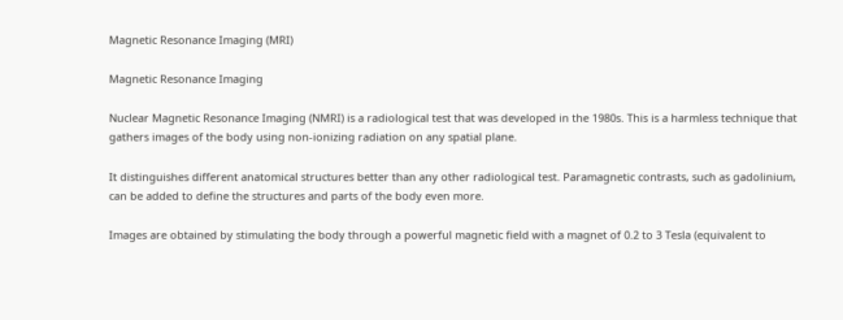Magnetic Resonance Imaging (MRI)

Magnetic Resonance Imaging

Nuclear Magnetic Resonance Imaging (NMRI) is a radiological test that was developed in the 1980s. This is a harmless technique that gathers images of the body using non-ionizing radiation on any spatial plane.

It distinguishes different anatomical structures better than any other radiological test. Paramagnetic contrasts, such as gadolinium, can be added to define the structures and parts of the body even more.

Images are obtained by stimulating the body through a powerful magnetic field with a magnet of 0.2 to 3 Tesla (equivalent to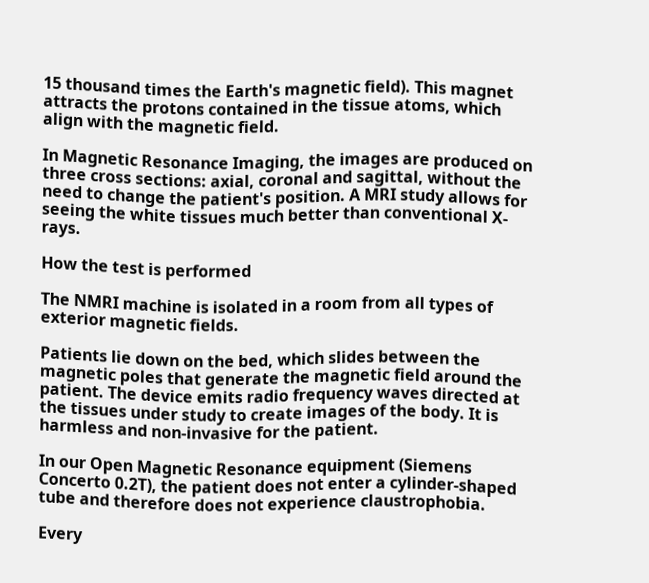15 thousand times the Earth's magnetic field). This magnet attracts the protons contained in the tissue atoms, which align with the magnetic field.

In Magnetic Resonance Imaging, the images are produced on three cross sections: axial, coronal and sagittal, without the need to change the patient's position. A MRI study allows for seeing the white tissues much better than conventional X-rays.

How the test is performed

The NMRI machine is isolated in a room from all types of exterior magnetic fields.

Patients lie down on the bed, which slides between the magnetic poles that generate the magnetic field around the patient. The device emits radio frequency waves directed at the tissues under study to create images of the body. It is harmless and non-invasive for the patient.

In our Open Magnetic Resonance equipment (Siemens Concerto 0.2T), the patient does not enter a cylinder-shaped tube and therefore does not experience claustrophobia.

Every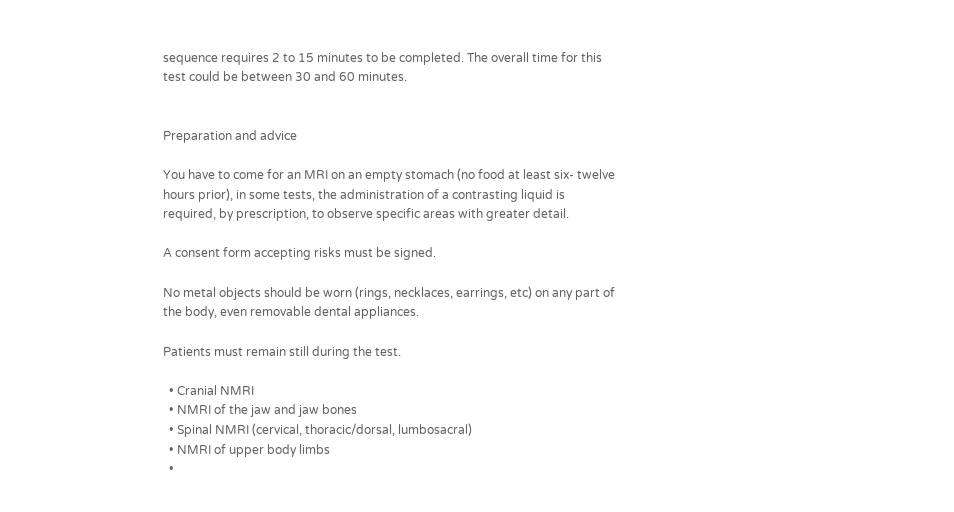sequence requires 2 to 15 minutes to be completed. The overall time for this test could be between 30 and 60 minutes.


Preparation and advice

You have to come for an MRI on an empty stomach (no food at least six- twelve hours prior), in some tests, the administration of a contrasting liquid is required, by prescription, to observe specific areas with greater detail.

A consent form accepting risks must be signed.

No metal objects should be worn (rings, necklaces, earrings, etc) on any part of the body, even removable dental appliances.

Patients must remain still during the test.

  • Cranial NMRI
  • NMRI of the jaw and jaw bones
  • Spinal NMRI (cervical, thoracic/dorsal, lumbosacral)
  • NMRI of upper body limbs
  •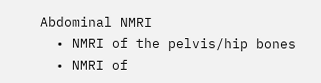Abdominal NMRI
  • NMRI of the pelvis/hip bones
  • NMRI of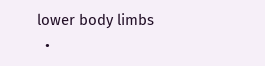lower body limbs
  •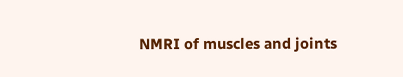NMRI of muscles and joints